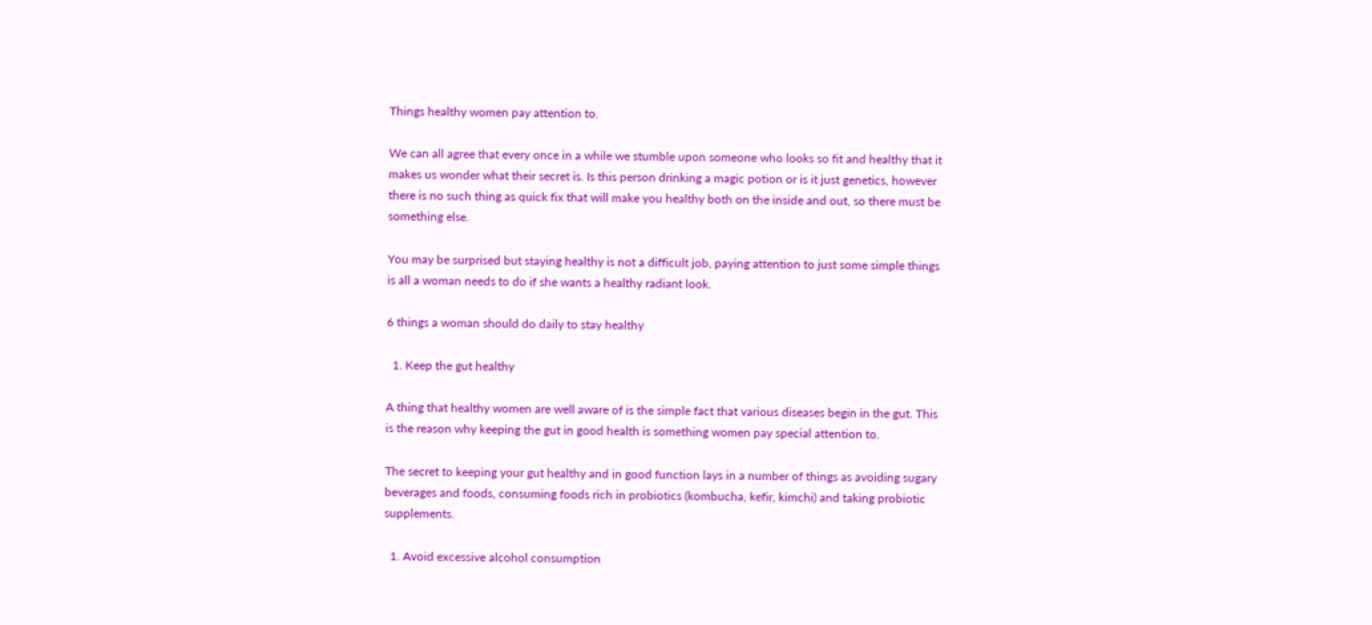Things healthy women pay attention to.

We can all agree that every once in a while we stumble upon someone who looks so fit and healthy that it makes us wonder what their secret is. Is this person drinking a magic potion or is it just genetics, however there is no such thing as quick fix that will make you healthy both on the inside and out, so there must be something else.

You may be surprised but staying healthy is not a difficult job, paying attention to just some simple things is all a woman needs to do if she wants a healthy radiant look.

6 things a woman should do daily to stay healthy

  1. Keep the gut healthy

A thing that healthy women are well aware of is the simple fact that various diseases begin in the gut. This is the reason why keeping the gut in good health is something women pay special attention to.

The secret to keeping your gut healthy and in good function lays in a number of things as avoiding sugary beverages and foods, consuming foods rich in probiotics (kombucha, kefir, kimchi) and taking probiotic supplements.

  1. Avoid excessive alcohol consumption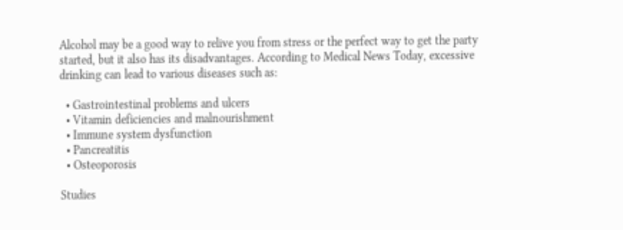Alcohol may be a good way to relive you from stress or the perfect way to get the party started, but it also has its disadvantages. According to Medical News Today, excessive drinking can lead to various diseases such as:

  • Gastrointestinal problems and ulcers
  • Vitamin deficiencies and malnourishment
  • Immune system dysfunction
  • Pancreatitis
  • Osteoporosis

Studies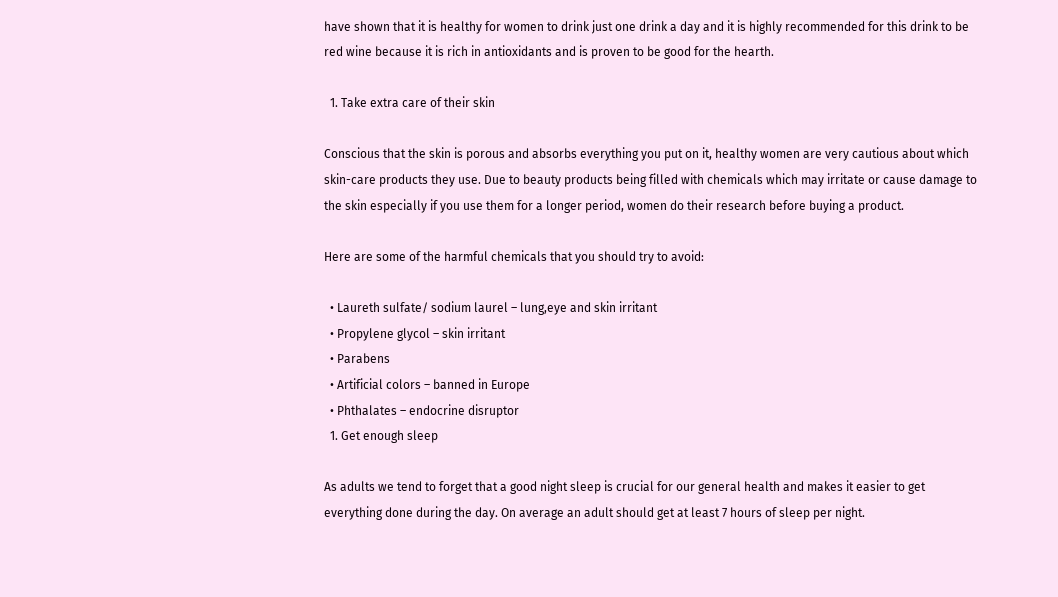have shown that it is healthy for women to drink just one drink a day and it is highly recommended for this drink to be red wine because it is rich in antioxidants and is proven to be good for the hearth.

  1. Take extra care of their skin

Conscious that the skin is porous and absorbs everything you put on it, healthy women are very cautious about which skin-care products they use. Due to beauty products being filled with chemicals which may irritate or cause damage to the skin especially if you use them for a longer period, women do their research before buying a product.

Here are some of the harmful chemicals that you should try to avoid:

  • Laureth sulfate/ sodium laurel – lung,eye and skin irritant
  • Propylene glycol – skin irritant
  • Parabens
  • Artificial colors – banned in Europe
  • Phthalates – endocrine disruptor
  1. Get enough sleep

As adults we tend to forget that a good night sleep is crucial for our general health and makes it easier to get everything done during the day. On average an adult should get at least 7 hours of sleep per night.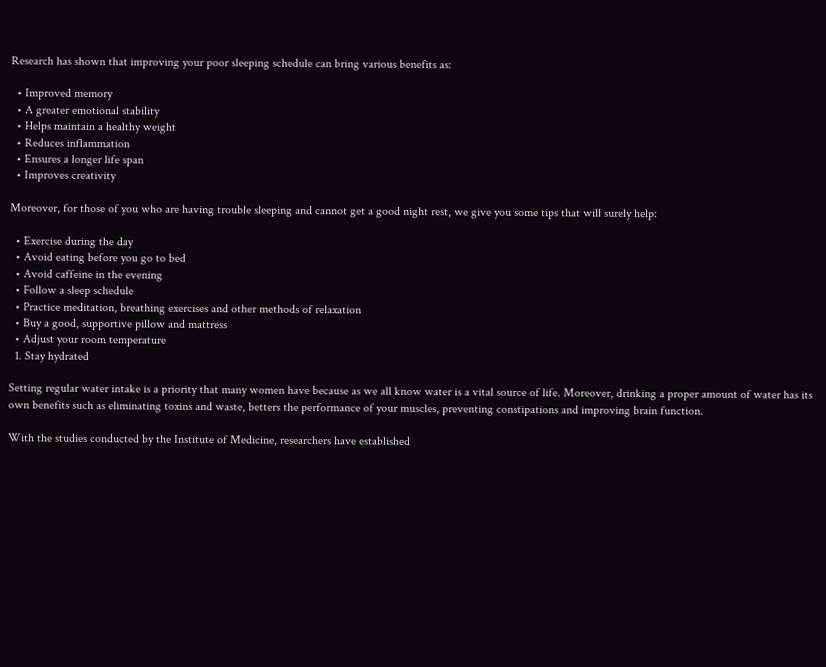Research has shown that improving your poor sleeping schedule can bring various benefits as:

  • Improved memory
  • A greater emotional stability
  • Helps maintain a healthy weight
  • Reduces inflammation
  • Ensures a longer life span
  • Improves creativity

Moreover, for those of you who are having trouble sleeping and cannot get a good night rest, we give you some tips that will surely help:

  • Exercise during the day
  • Avoid eating before you go to bed
  • Avoid caffeine in the evening
  • Follow a sleep schedule
  • Practice meditation, breathing exercises and other methods of relaxation
  • Buy a good, supportive pillow and mattress
  • Adjust your room temperature
  1. Stay hydrated

Setting regular water intake is a priority that many women have because as we all know water is a vital source of life. Moreover, drinking a proper amount of water has its own benefits such as eliminating toxins and waste, betters the performance of your muscles, preventing constipations and improving brain function.

With the studies conducted by the Institute of Medicine, researchers have established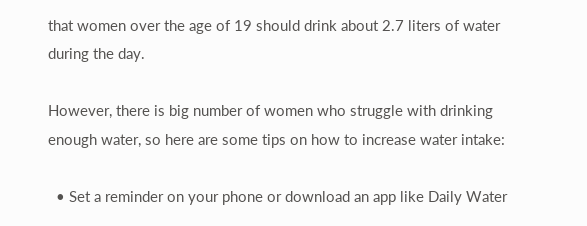that women over the age of 19 should drink about 2.7 liters of water during the day.

However, there is big number of women who struggle with drinking enough water, so here are some tips on how to increase water intake:

  • Set a reminder on your phone or download an app like Daily Water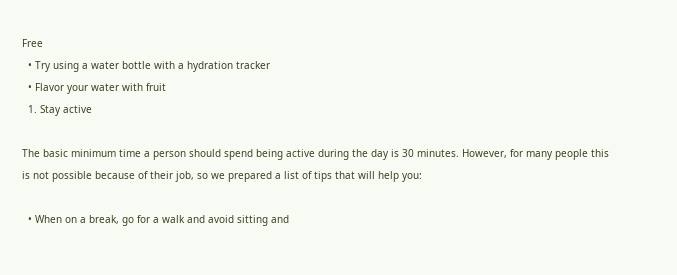Free
  • Try using a water bottle with a hydration tracker
  • Flavor your water with fruit
  1. Stay active

The basic minimum time a person should spend being active during the day is 30 minutes. However, for many people this is not possible because of their job, so we prepared a list of tips that will help you:

  • When on a break, go for a walk and avoid sitting and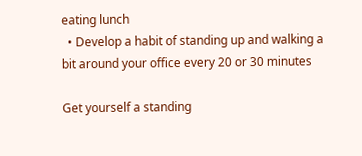eating lunch
  • Develop a habit of standing up and walking a bit around your office every 20 or 30 minutes

Get yourself a standing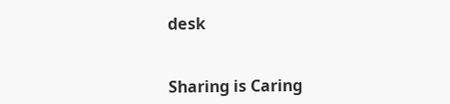desk


Sharing is Caring